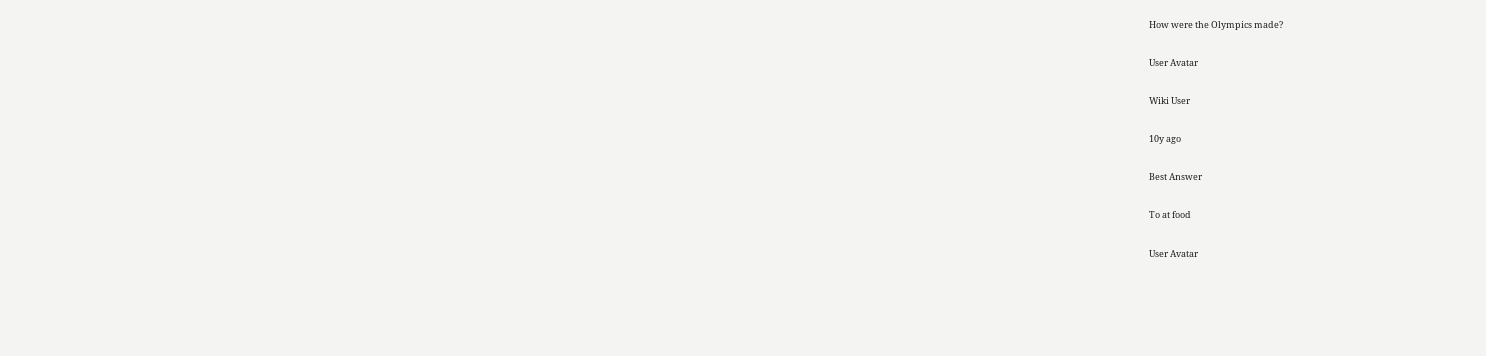How were the Olympics made?

User Avatar

Wiki User

10y ago

Best Answer

To at food

User Avatar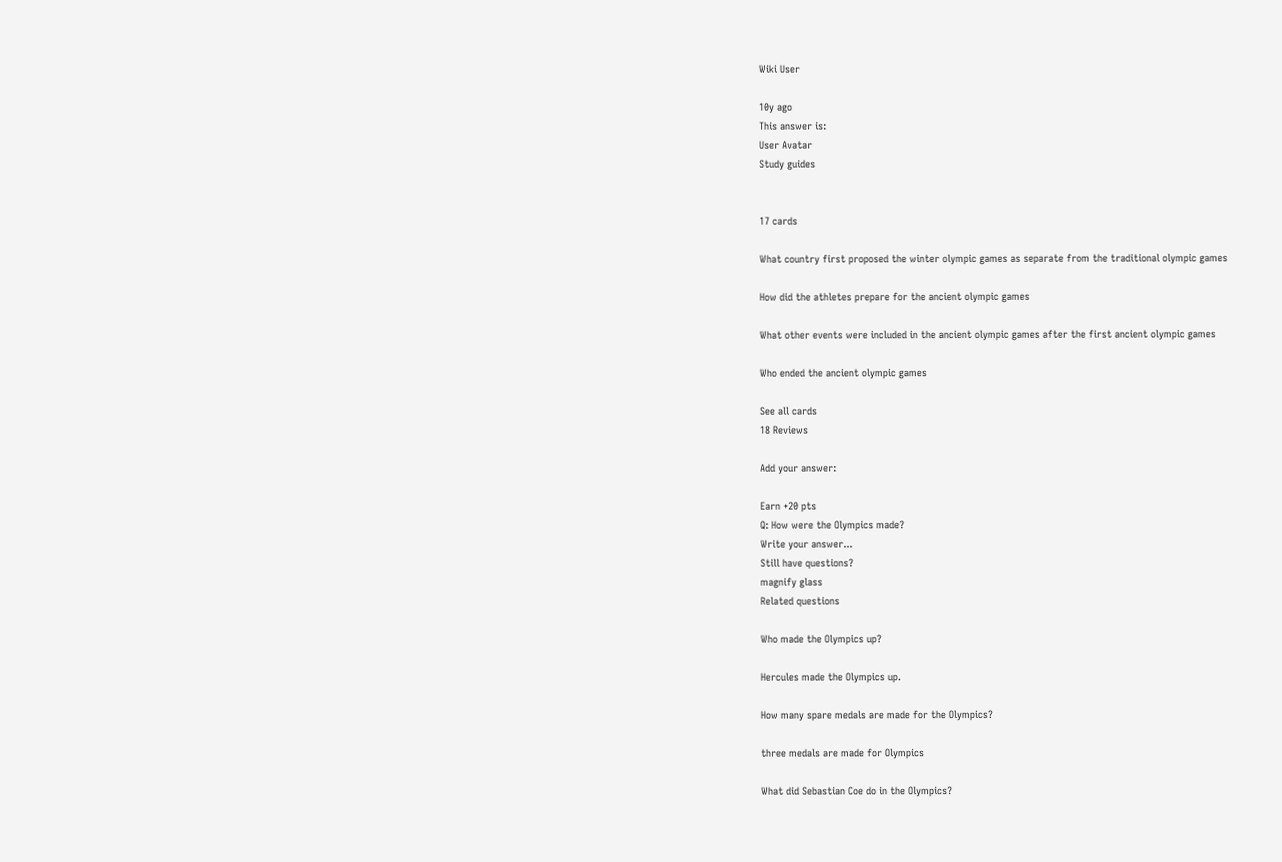Wiki User

10y ago
This answer is:
User Avatar
Study guides


17 cards

What country first proposed the winter olympic games as separate from the traditional olympic games

How did the athletes prepare for the ancient olympic games

What other events were included in the ancient olympic games after the first ancient olympic games

Who ended the ancient olympic games

See all cards
18 Reviews

Add your answer:

Earn +20 pts
Q: How were the Olympics made?
Write your answer...
Still have questions?
magnify glass
Related questions

Who made the Olympics up?

Hercules made the Olympics up.

How many spare medals are made for the Olympics?

three medals are made for Olympics

What did Sebastian Coe do in the Olympics?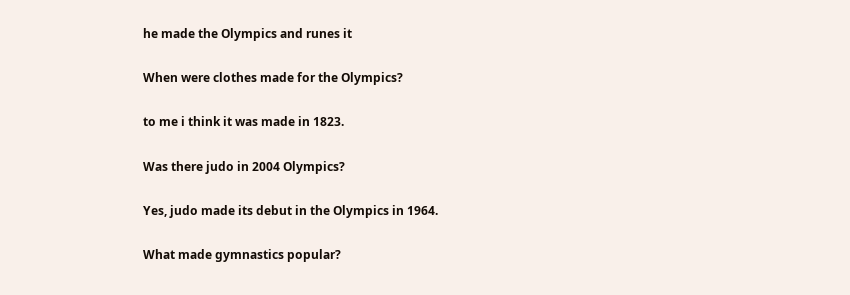he made the Olympics and runes it

When were clothes made for the Olympics?

to me i think it was made in 1823.

Was there judo in 2004 Olympics?

Yes, judo made its debut in the Olympics in 1964.

What made gymnastics popular?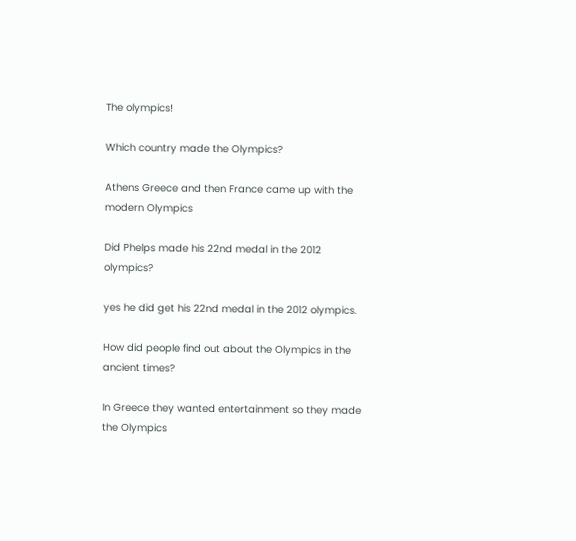The olympics!

Which country made the Olympics?

Athens Greece and then France came up with the modern Olympics

Did Phelps made his 22nd medal in the 2012 olympics?

yes he did get his 22nd medal in the 2012 olympics.

How did people find out about the Olympics in the ancient times?

In Greece they wanted entertainment so they made the Olympics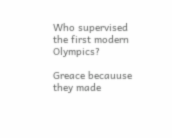Who supervised the first modern Olympics?

Greace becauuse they made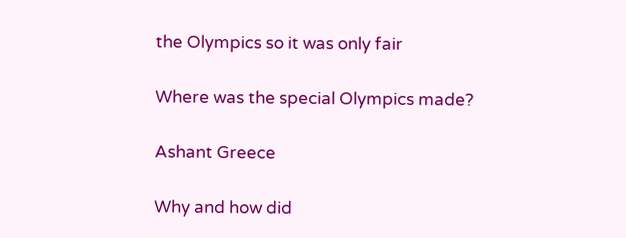the Olympics so it was only fair

Where was the special Olympics made?

Ashant Greece

Why and how did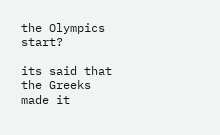the Olympics start?

its said that the Greeks made it